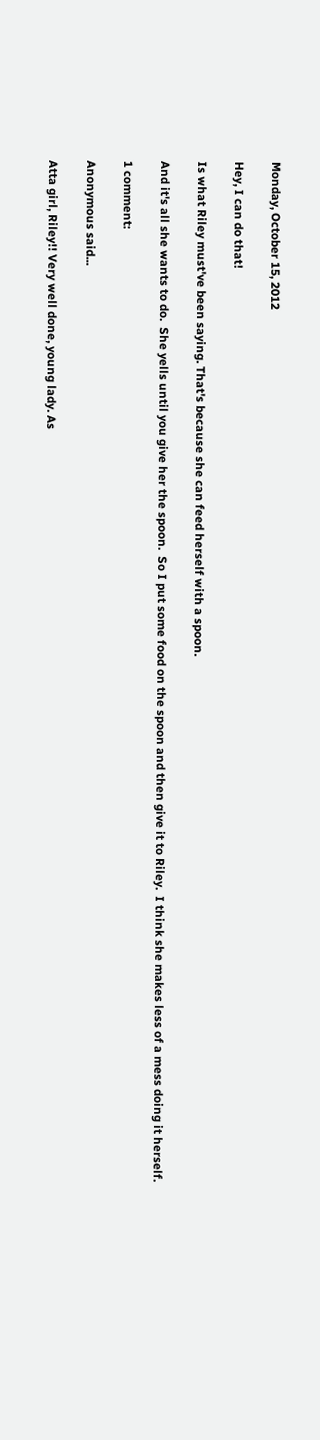Monday, October 15, 2012

Hey, I can do that!

Is what Riley must've been saying. That's because she can feed herself with a spoon.

And it's all she wants to do.  She yells until you give her the spoon.  So I put some food on the spoon and then give it to Riley.  I think she makes less of a mess doing it herself.

1 comment:

Anonymous said...

Atta girl, Riley!! Very well done, young lady. As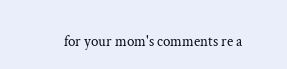for your mom's comments re a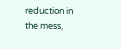reduction in the mess,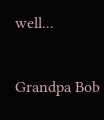well...

Grandpa Bob